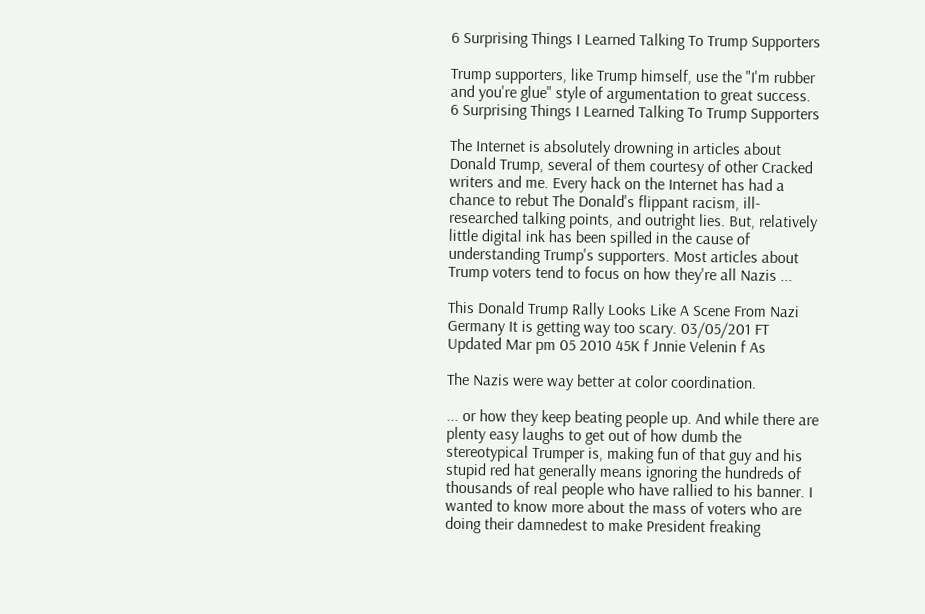6 Surprising Things I Learned Talking To Trump Supporters

Trump supporters, like Trump himself, use the "I'm rubber and you're glue" style of argumentation to great success.
6 Surprising Things I Learned Talking To Trump Supporters

The Internet is absolutely drowning in articles about Donald Trump, several of them courtesy of other Cracked writers and me. Every hack on the Internet has had a chance to rebut The Donald's flippant racism, ill-researched talking points, and outright lies. But, relatively little digital ink has been spilled in the cause of understanding Trump's supporters. Most articles about Trump voters tend to focus on how they're all Nazis ...

This Donald Trump Rally Looks Like A Scene From Nazi Germany It is getting way too scary. 03/05/201 FT Updated Mar pm 05 2010 45K f Jnnie Velenin f As

The Nazis were way better at color coordination.

... or how they keep beating people up. And while there are plenty easy laughs to get out of how dumb the stereotypical Trumper is, making fun of that guy and his stupid red hat generally means ignoring the hundreds of thousands of real people who have rallied to his banner. I wanted to know more about the mass of voters who are doing their damnedest to make President freaking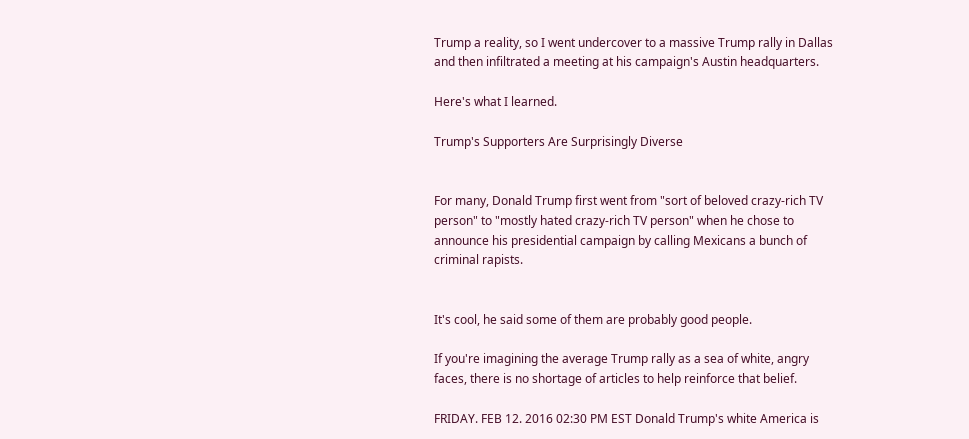Trump a reality, so I went undercover to a massive Trump rally in Dallas and then infiltrated a meeting at his campaign's Austin headquarters.

Here's what I learned.

Trump's Supporters Are Surprisingly Diverse


For many, Donald Trump first went from "sort of beloved crazy-rich TV person" to "mostly hated crazy-rich TV person" when he chose to announce his presidential campaign by calling Mexicans a bunch of criminal rapists.


It's cool, he said some of them are probably good people.

If you're imagining the average Trump rally as a sea of white, angry faces, there is no shortage of articles to help reinforce that belief.

FRIDAY. FEB 12. 2016 02:30 PM EST Donald Trump's white America is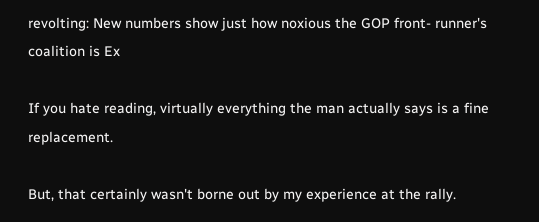revolting: New numbers show just how noxious the GOP front- runner's coalition is Ex

If you hate reading, virtually everything the man actually says is a fine replacement.

But, that certainly wasn't borne out by my experience at the rally.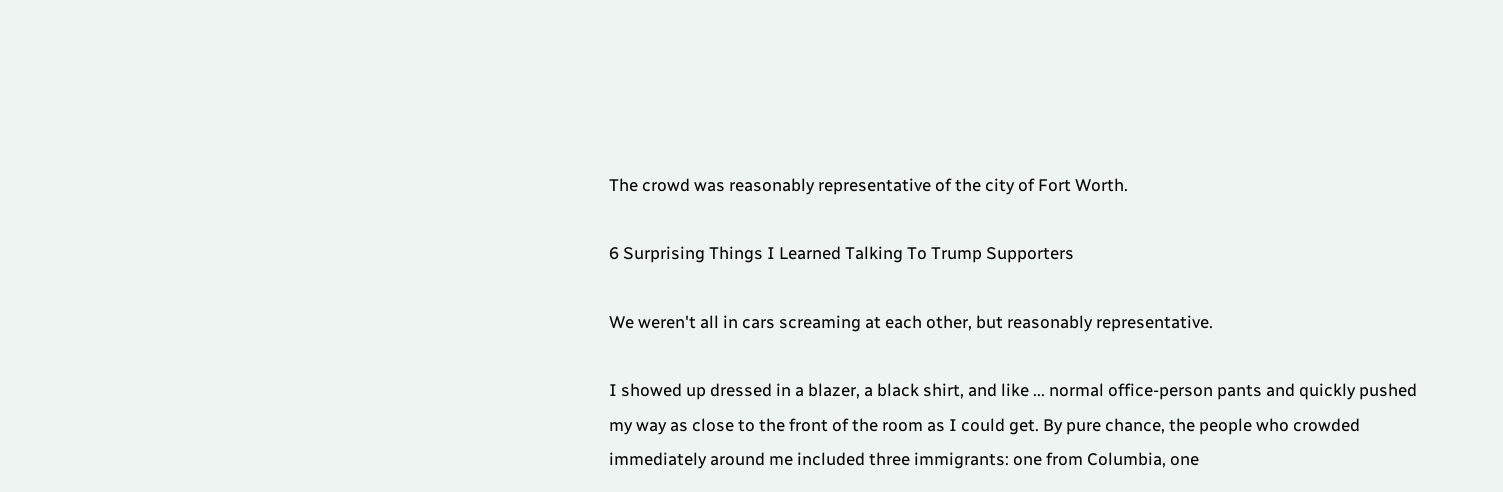The crowd was reasonably representative of the city of Fort Worth.

6 Surprising Things I Learned Talking To Trump Supporters

We weren't all in cars screaming at each other, but reasonably representative.

I showed up dressed in a blazer, a black shirt, and like ... normal office-person pants and quickly pushed my way as close to the front of the room as I could get. By pure chance, the people who crowded immediately around me included three immigrants: one from Columbia, one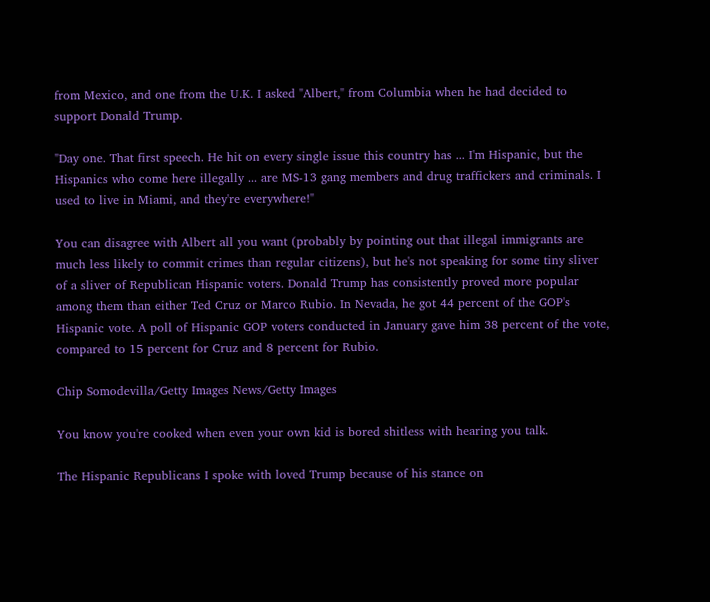from Mexico, and one from the U.K. I asked "Albert," from Columbia when he had decided to support Donald Trump.

"Day one. That first speech. He hit on every single issue this country has ... I'm Hispanic, but the Hispanics who come here illegally ... are MS-13 gang members and drug traffickers and criminals. I used to live in Miami, and they're everywhere!"

You can disagree with Albert all you want (probably by pointing out that illegal immigrants are much less likely to commit crimes than regular citizens), but he's not speaking for some tiny sliver of a sliver of Republican Hispanic voters. Donald Trump has consistently proved more popular among them than either Ted Cruz or Marco Rubio. In Nevada, he got 44 percent of the GOP's Hispanic vote. A poll of Hispanic GOP voters conducted in January gave him 38 percent of the vote, compared to 15 percent for Cruz and 8 percent for Rubio.

Chip Somodevilla/Getty Images News/Getty Images

You know you're cooked when even your own kid is bored shitless with hearing you talk.

The Hispanic Republicans I spoke with loved Trump because of his stance on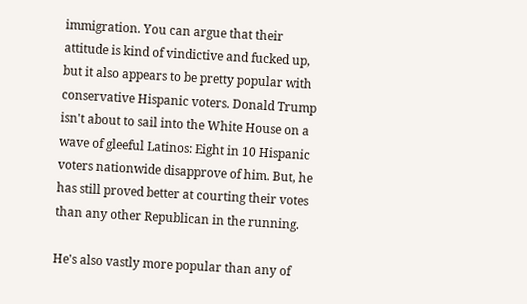immigration. You can argue that their attitude is kind of vindictive and fucked up, but it also appears to be pretty popular with conservative Hispanic voters. Donald Trump isn't about to sail into the White House on a wave of gleeful Latinos: Eight in 10 Hispanic voters nationwide disapprove of him. But, he has still proved better at courting their votes than any other Republican in the running.

He's also vastly more popular than any of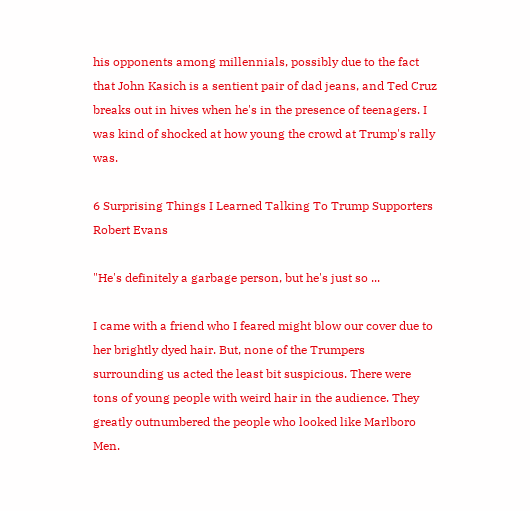his opponents among millennials, possibly due to the fact that John Kasich is a sentient pair of dad jeans, and Ted Cruz breaks out in hives when he's in the presence of teenagers. I was kind of shocked at how young the crowd at Trump's rally was.

6 Surprising Things I Learned Talking To Trump Supporters
Robert Evans

"He's definitely a garbage person, but he's just so ...

I came with a friend who I feared might blow our cover due to her brightly dyed hair. But, none of the Trumpers surrounding us acted the least bit suspicious. There were tons of young people with weird hair in the audience. They greatly outnumbered the people who looked like Marlboro Men.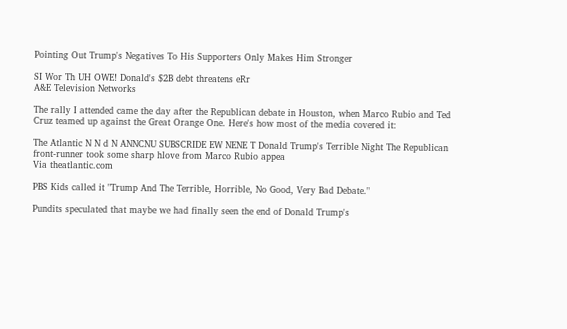Pointing Out Trump's Negatives To His Supporters Only Makes Him Stronger

SI Wor Th UH OWE! Donald's $2B debt threatens eRr
A&E Television Networks

The rally I attended came the day after the Republican debate in Houston, when Marco Rubio and Ted Cruz teamed up against the Great Orange One. Here's how most of the media covered it:

The Atlantic N N d N ANNCNU SUBSCRIDE EW NENE T Donald Trump's Terrible Night The Republican front-runner took some sharp hlove from Marco Rubio appea
Via theatlantic.com

PBS Kids called it "Trump And The Terrible, Horrible, No Good, Very Bad Debate."

Pundits speculated that maybe we had finally seen the end of Donald Trump's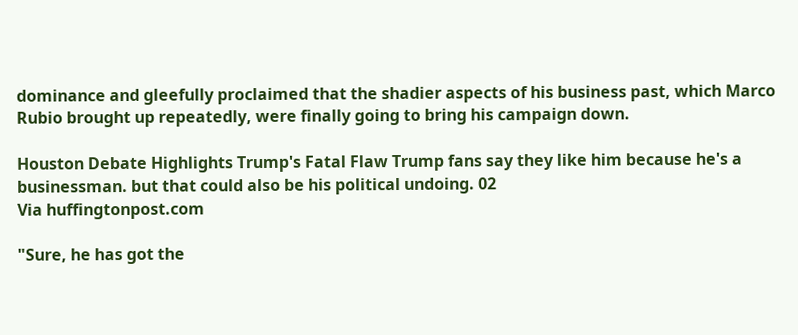dominance and gleefully proclaimed that the shadier aspects of his business past, which Marco Rubio brought up repeatedly, were finally going to bring his campaign down.

Houston Debate Highlights Trump's Fatal Flaw Trump fans say they like him because he's a businessman. but that could also be his political undoing. 02
Via huffingtonpost.com

"Sure, he has got the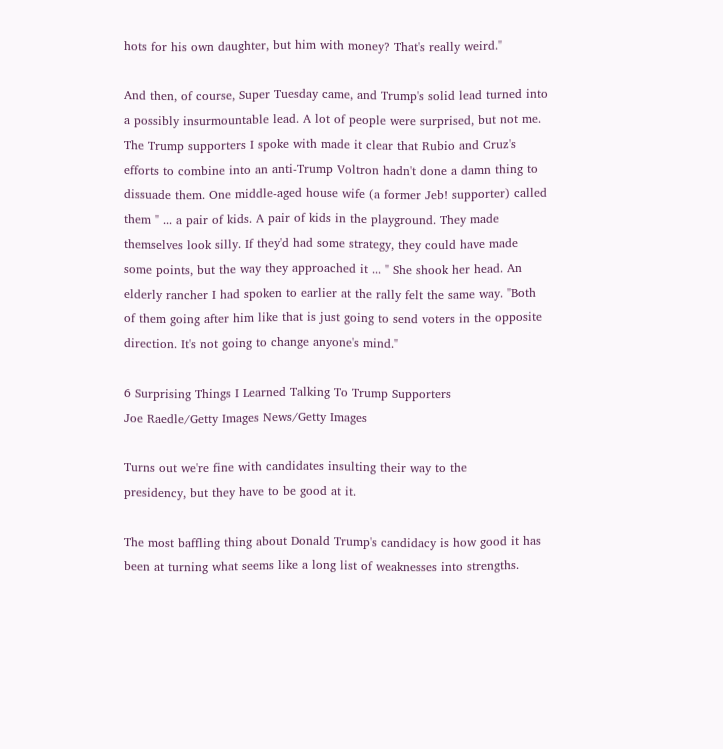hots for his own daughter, but him with money? That's really weird."

And then, of course, Super Tuesday came, and Trump's solid lead turned into a possibly insurmountable lead. A lot of people were surprised, but not me. The Trump supporters I spoke with made it clear that Rubio and Cruz's efforts to combine into an anti-Trump Voltron hadn't done a damn thing to dissuade them. One middle-aged house wife (a former Jeb! supporter) called them " ... a pair of kids. A pair of kids in the playground. They made themselves look silly. If they'd had some strategy, they could have made some points, but the way they approached it ... " She shook her head. An elderly rancher I had spoken to earlier at the rally felt the same way. "Both of them going after him like that is just going to send voters in the opposite direction. It's not going to change anyone's mind."

6 Surprising Things I Learned Talking To Trump Supporters
Joe Raedle/Getty Images News/Getty Images

Turns out we're fine with candidates insulting their way to the
presidency, but they have to be good at it.

The most baffling thing about Donald Trump's candidacy is how good it has been at turning what seems like a long list of weaknesses into strengths.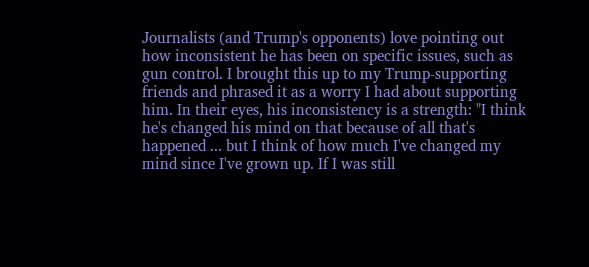Journalists (and Trump's opponents) love pointing out how inconsistent he has been on specific issues, such as gun control. I brought this up to my Trump-supporting friends and phrased it as a worry I had about supporting him. In their eyes, his inconsistency is a strength: "I think he's changed his mind on that because of all that's happened ... but I think of how much I've changed my mind since I've grown up. If I was still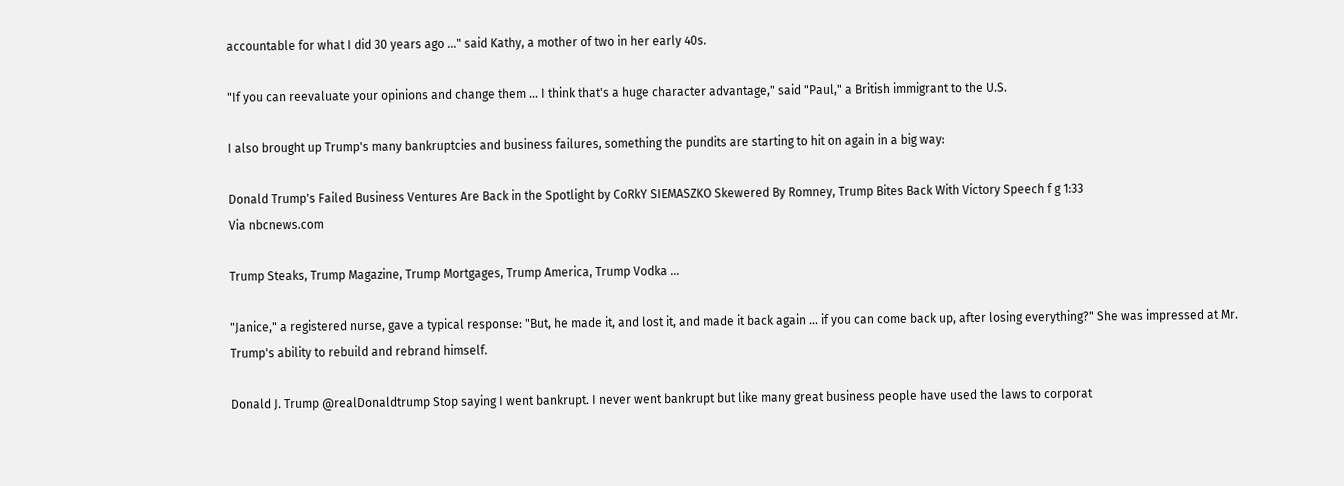accountable for what I did 30 years ago ..." said Kathy, a mother of two in her early 40s.

"If you can reevaluate your opinions and change them ... I think that's a huge character advantage," said "Paul," a British immigrant to the U.S.

I also brought up Trump's many bankruptcies and business failures, something the pundits are starting to hit on again in a big way:

Donald Trump's Failed Business Ventures Are Back in the Spotlight by CoRkY SIEMASZKO Skewered By Romney, Trump Bites Back With Victory Speech f g 1:33
Via nbcnews.com

Trump Steaks, Trump Magazine, Trump Mortgages, Trump America, Trump Vodka ...

"Janice," a registered nurse, gave a typical response: "But, he made it, and lost it, and made it back again ... if you can come back up, after losing everything?" She was impressed at Mr. Trump's ability to rebuild and rebrand himself.

Donald J. Trump @realDonaldtrump Stop saying I went bankrupt. I never went bankrupt but like many great business people have used the laws to corporat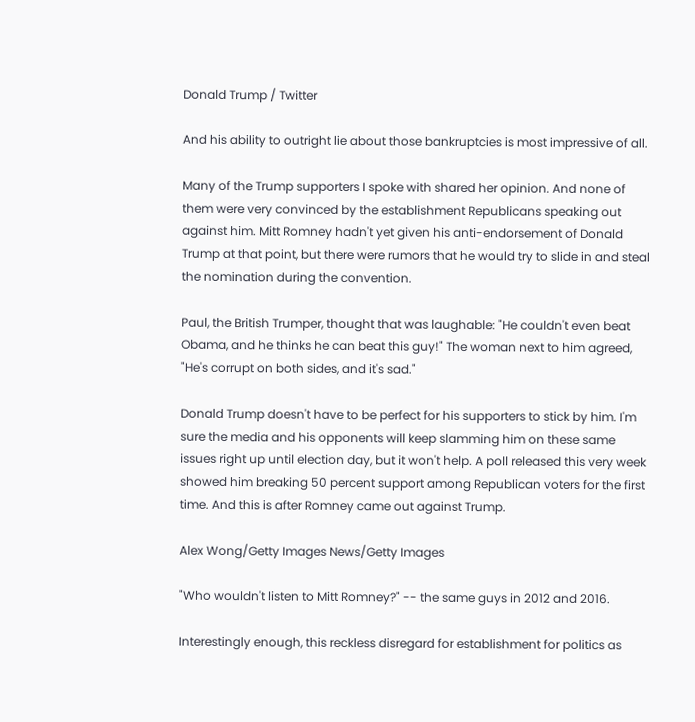Donald Trump / Twitter

And his ability to outright lie about those bankruptcies is most impressive of all.

Many of the Trump supporters I spoke with shared her opinion. And none of them were very convinced by the establishment Republicans speaking out against him. Mitt Romney hadn't yet given his anti-endorsement of Donald Trump at that point, but there were rumors that he would try to slide in and steal the nomination during the convention.

Paul, the British Trumper, thought that was laughable: "He couldn't even beat Obama, and he thinks he can beat this guy!" The woman next to him agreed, "He's corrupt on both sides, and it's sad."

Donald Trump doesn't have to be perfect for his supporters to stick by him. I'm sure the media and his opponents will keep slamming him on these same issues right up until election day, but it won't help. A poll released this very week showed him breaking 50 percent support among Republican voters for the first time. And this is after Romney came out against Trump.

Alex Wong/Getty Images News/Getty Images

"Who wouldn't listen to Mitt Romney?" -- the same guys in 2012 and 2016.

Interestingly enough, this reckless disregard for establishment for politics as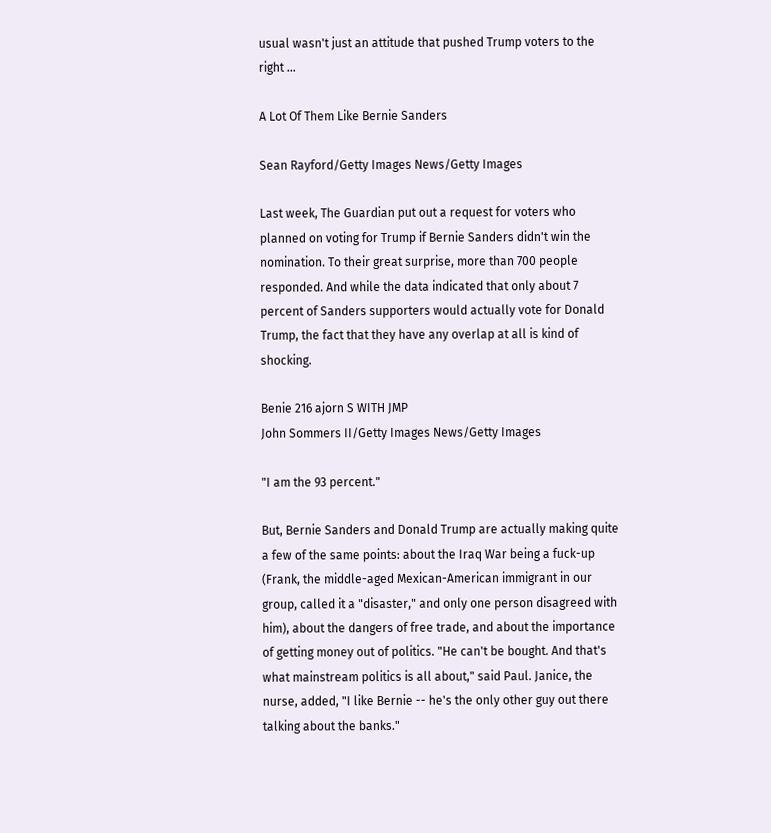usual wasn't just an attitude that pushed Trump voters to the right ...

A Lot Of Them Like Bernie Sanders

Sean Rayford/Getty Images News/Getty Images

Last week, The Guardian put out a request for voters who planned on voting for Trump if Bernie Sanders didn't win the nomination. To their great surprise, more than 700 people responded. And while the data indicated that only about 7 percent of Sanders supporters would actually vote for Donald Trump, the fact that they have any overlap at all is kind of shocking.

Benie 216 ajorn S WITH JMP
John Sommers II/Getty Images News/Getty Images

"I am the 93 percent."

But, Bernie Sanders and Donald Trump are actually making quite a few of the same points: about the Iraq War being a fuck-up (Frank, the middle-aged Mexican-American immigrant in our group, called it a "disaster," and only one person disagreed with him), about the dangers of free trade, and about the importance of getting money out of politics. "He can't be bought. And that's what mainstream politics is all about," said Paul. Janice, the nurse, added, "I like Bernie -- he's the only other guy out there talking about the banks."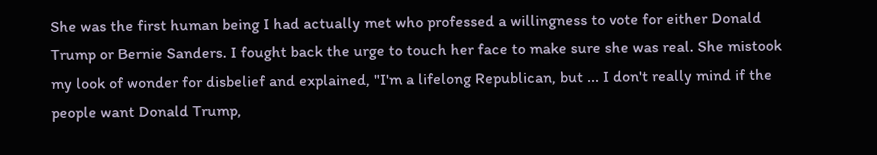She was the first human being I had actually met who professed a willingness to vote for either Donald Trump or Bernie Sanders. I fought back the urge to touch her face to make sure she was real. She mistook my look of wonder for disbelief and explained, "I'm a lifelong Republican, but ... I don't really mind if the people want Donald Trump,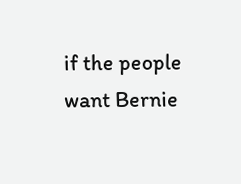if the people want Bernie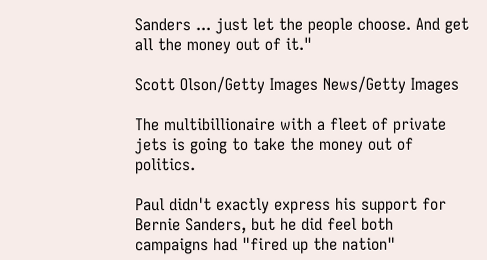Sanders ... just let the people choose. And get all the money out of it."

Scott Olson/Getty Images News/Getty Images

The multibillionaire with a fleet of private jets is going to take the money out of politics.

Paul didn't exactly express his support for Bernie Sanders, but he did feel both campaigns had "fired up the nation"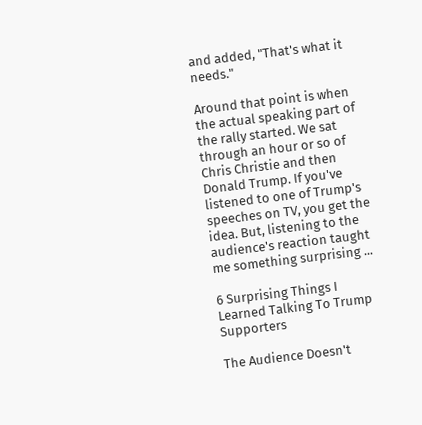and added, "That's what it needs."

Around that point is when the actual speaking part of the rally started. We sat through an hour or so of Chris Christie and then Donald Trump. If you've listened to one of Trump's speeches on TV, you get the idea. But, listening to the audience's reaction taught me something surprising ...

6 Surprising Things I Learned Talking To Trump Supporters

The Audience Doesn't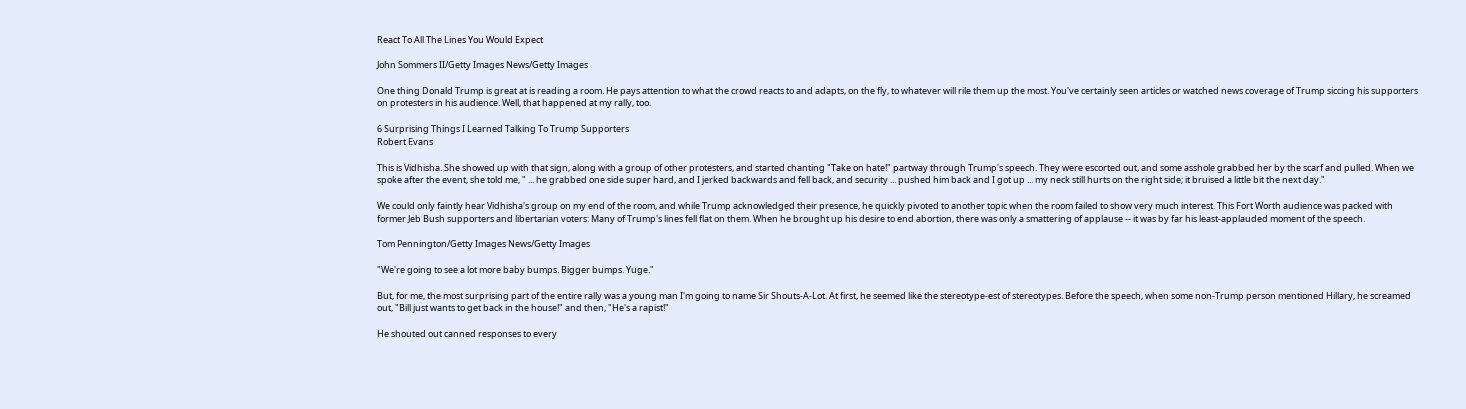React To All The Lines You Would Expect

John Sommers II/Getty Images News/Getty Images

One thing Donald Trump is great at is reading a room. He pays attention to what the crowd reacts to and adapts, on the fly, to whatever will rile them up the most. You've certainly seen articles or watched news coverage of Trump siccing his supporters on protesters in his audience. Well, that happened at my rally, too.

6 Surprising Things I Learned Talking To Trump Supporters
Robert Evans

This is Vidhisha. She showed up with that sign, along with a group of other protesters, and started chanting "Take on hate!" partway through Trump's speech. They were escorted out, and some asshole grabbed her by the scarf and pulled. When we spoke after the event, she told me, " ... he grabbed one side super hard, and I jerked backwards and fell back, and security ... pushed him back and I got up ... my neck still hurts on the right side; it bruised a little bit the next day."

We could only faintly hear Vidhisha's group on my end of the room, and while Trump acknowledged their presence, he quickly pivoted to another topic when the room failed to show very much interest. This Fort Worth audience was packed with former Jeb Bush supporters and libertarian voters: Many of Trump's lines fell flat on them. When he brought up his desire to end abortion, there was only a smattering of applause -- it was by far his least-applauded moment of the speech.

Tom Pennington/Getty Images News/Getty Images

"We're going to see a lot more baby bumps. Bigger bumps. Yuge."

But, for me, the most surprising part of the entire rally was a young man I'm going to name Sir Shouts-A-Lot. At first, he seemed like the stereotype-est of stereotypes. Before the speech, when some non-Trump person mentioned Hillary, he screamed out, "Bill just wants to get back in the house!" and then, "He's a rapist!"

He shouted out canned responses to every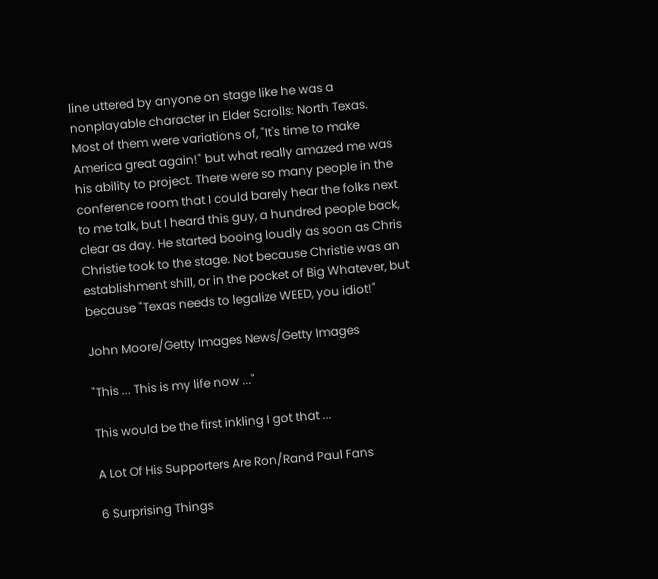line uttered by anyone on stage like he was a nonplayable character in Elder Scrolls: North Texas. Most of them were variations of, "It's time to make America great again!" but what really amazed me was his ability to project. There were so many people in the conference room that I could barely hear the folks next to me talk, but I heard this guy, a hundred people back, clear as day. He started booing loudly as soon as Chris Christie took to the stage. Not because Christie was an establishment shill, or in the pocket of Big Whatever, but because "Texas needs to legalize WEED, you idiot!"

John Moore/Getty Images News/Getty Images

"This ... This is my life now ..."

This would be the first inkling I got that ...

A Lot Of His Supporters Are Ron/Rand Paul Fans

6 Surprising Things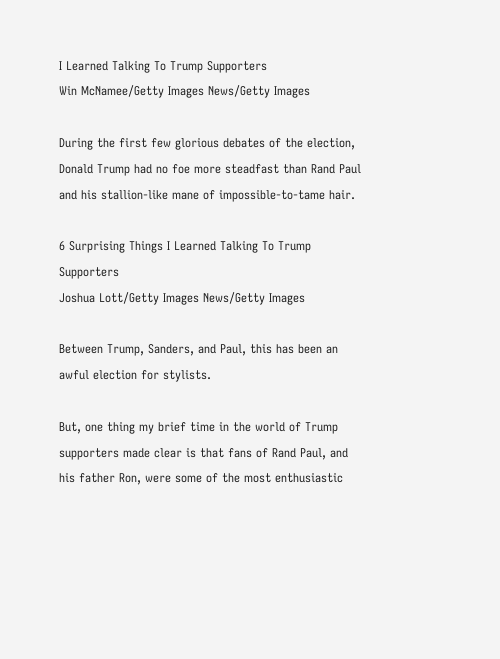I Learned Talking To Trump Supporters
Win McNamee/Getty Images News/Getty Images

During the first few glorious debates of the election, Donald Trump had no foe more steadfast than Rand Paul and his stallion-like mane of impossible-to-tame hair.

6 Surprising Things I Learned Talking To Trump Supporters
Joshua Lott/Getty Images News/Getty Images

Between Trump, Sanders, and Paul, this has been an awful election for stylists.

But, one thing my brief time in the world of Trump supporters made clear is that fans of Rand Paul, and his father Ron, were some of the most enthusiastic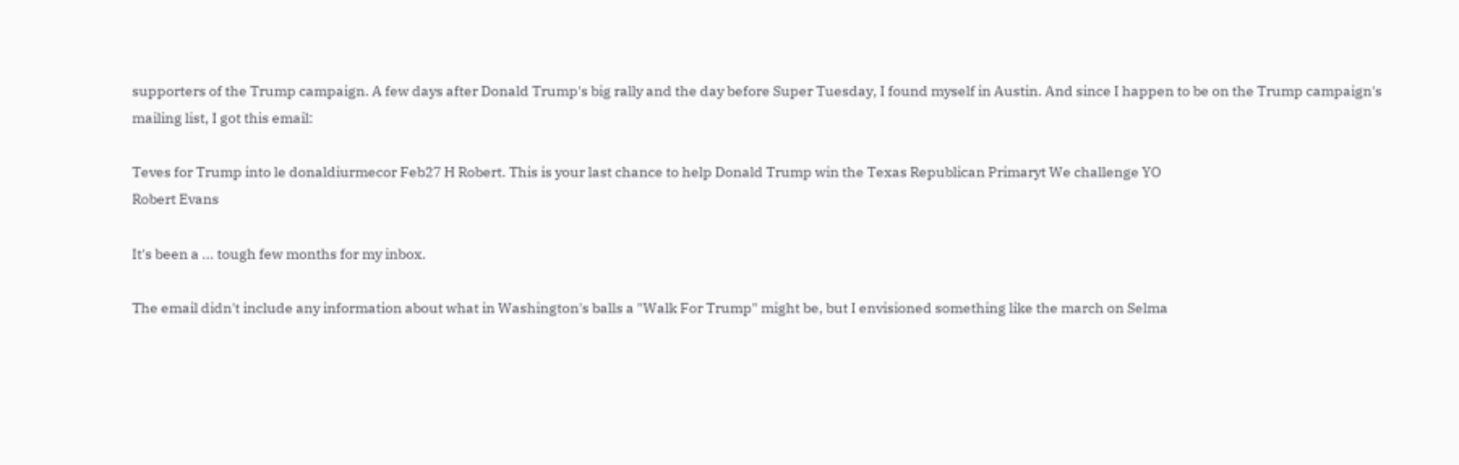supporters of the Trump campaign. A few days after Donald Trump's big rally and the day before Super Tuesday, I found myself in Austin. And since I happen to be on the Trump campaign's mailing list, I got this email:

Teves for Trump into le donaldiurmecor Feb27 H Robert. This is your last chance to help Donald Trump win the Texas Republican Primaryt We challenge YO
Robert Evans

It's been a ... tough few months for my inbox.

The email didn't include any information about what in Washington's balls a "Walk For Trump" might be, but I envisioned something like the march on Selma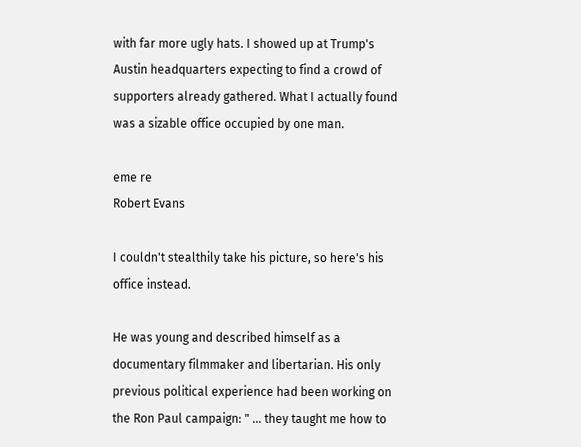with far more ugly hats. I showed up at Trump's Austin headquarters expecting to find a crowd of supporters already gathered. What I actually found was a sizable office occupied by one man.

eme re
Robert Evans

I couldn't stealthily take his picture, so here's his office instead.

He was young and described himself as a documentary filmmaker and libertarian. His only previous political experience had been working on the Ron Paul campaign: " ... they taught me how to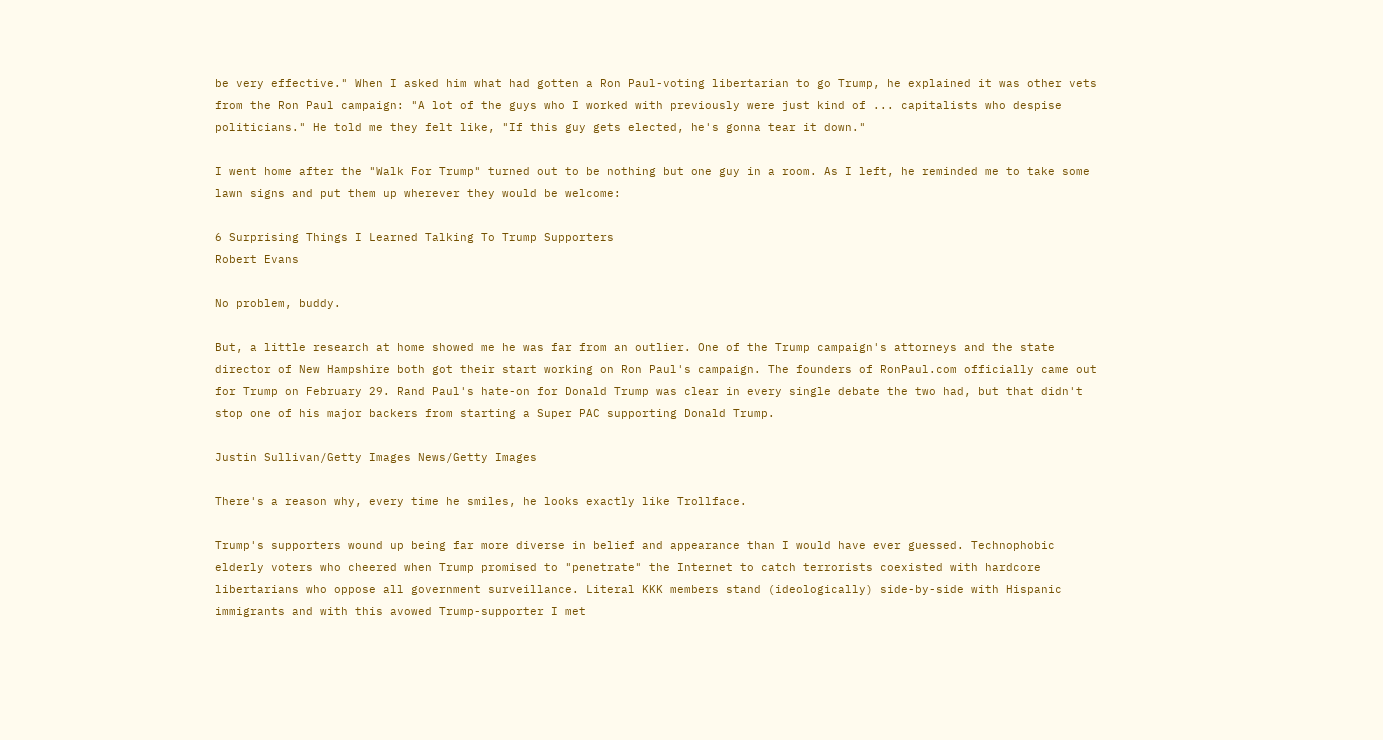be very effective." When I asked him what had gotten a Ron Paul-voting libertarian to go Trump, he explained it was other vets from the Ron Paul campaign: "A lot of the guys who I worked with previously were just kind of ... capitalists who despise politicians." He told me they felt like, "If this guy gets elected, he's gonna tear it down."

I went home after the "Walk For Trump" turned out to be nothing but one guy in a room. As I left, he reminded me to take some lawn signs and put them up wherever they would be welcome:

6 Surprising Things I Learned Talking To Trump Supporters
Robert Evans

No problem, buddy.

But, a little research at home showed me he was far from an outlier. One of the Trump campaign's attorneys and the state director of New Hampshire both got their start working on Ron Paul's campaign. The founders of RonPaul.com officially came out for Trump on February 29. Rand Paul's hate-on for Donald Trump was clear in every single debate the two had, but that didn't stop one of his major backers from starting a Super PAC supporting Donald Trump.

Justin Sullivan/Getty Images News/Getty Images

There's a reason why, every time he smiles, he looks exactly like Trollface.

Trump's supporters wound up being far more diverse in belief and appearance than I would have ever guessed. Technophobic elderly voters who cheered when Trump promised to "penetrate" the Internet to catch terrorists coexisted with hardcore libertarians who oppose all government surveillance. Literal KKK members stand (ideologically) side-by-side with Hispanic immigrants and with this avowed Trump-supporter I met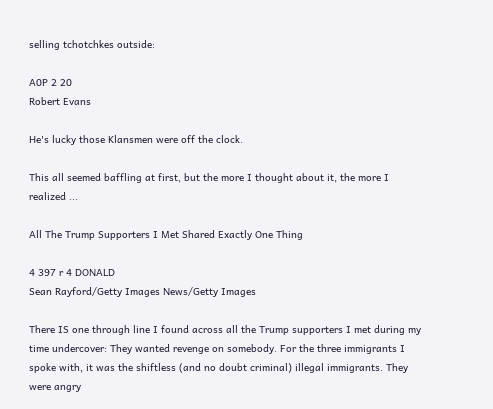selling tchotchkes outside:

A0P 2 20
Robert Evans

He's lucky those Klansmen were off the clock.

This all seemed baffling at first, but the more I thought about it, the more I realized ...

All The Trump Supporters I Met Shared Exactly One Thing

4 397 r 4 DONALD
Sean Rayford/Getty Images News/Getty Images

There IS one through line I found across all the Trump supporters I met during my time undercover: They wanted revenge on somebody. For the three immigrants I spoke with, it was the shiftless (and no doubt criminal) illegal immigrants. They were angry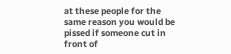at these people for the same reason you would be pissed if someone cut in front of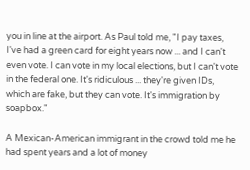you in line at the airport. As Paul told me, "I pay taxes, I've had a green card for eight years now ... and I can't even vote. I can vote in my local elections, but I can't vote in the federal one. It's ridiculous ... they're given IDs, which are fake, but they can vote. It's immigration by soapbox."

A Mexican-American immigrant in the crowd told me he had spent years and a lot of money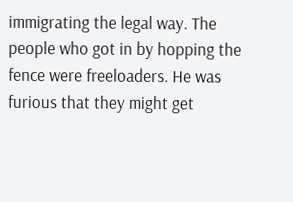immigrating the legal way. The people who got in by hopping the fence were freeloaders. He was furious that they might get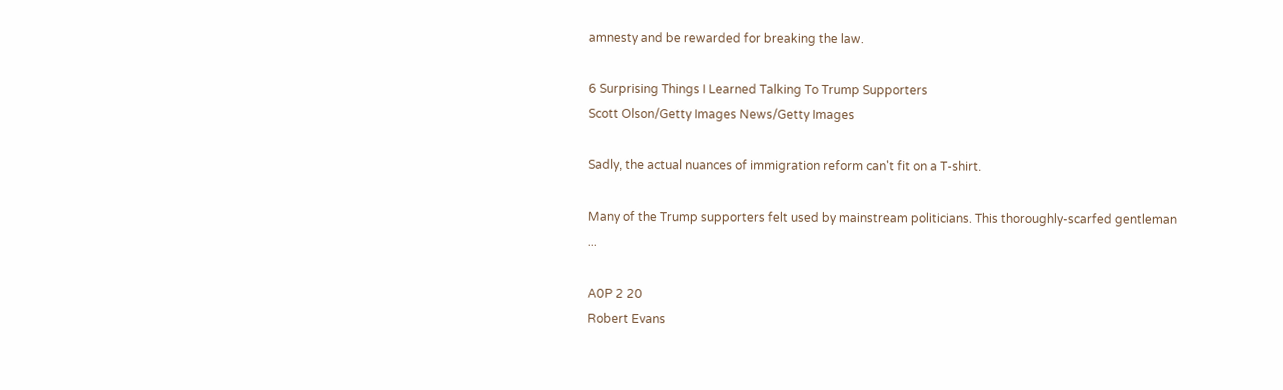amnesty and be rewarded for breaking the law.

6 Surprising Things I Learned Talking To Trump Supporters
Scott Olson/Getty Images News/Getty Images

Sadly, the actual nuances of immigration reform can't fit on a T-shirt.

Many of the Trump supporters felt used by mainstream politicians. This thoroughly-scarfed gentleman ...

A0P 2 20
Robert Evans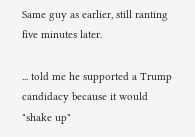Same guy as earlier, still ranting five minutes later.

... told me he supported a Trump candidacy because it would "shake up"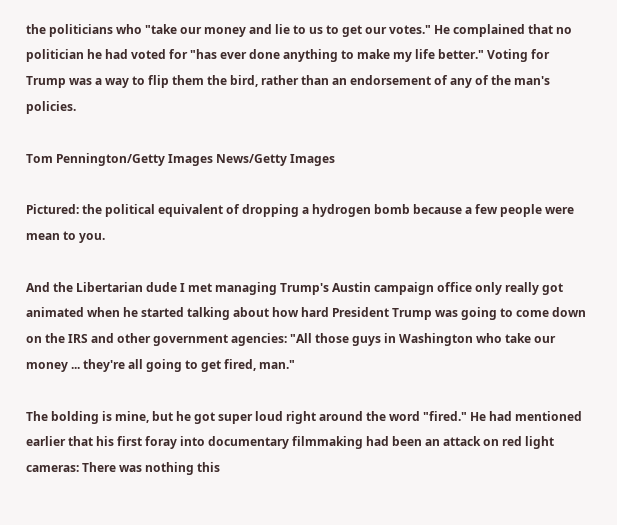the politicians who "take our money and lie to us to get our votes." He complained that no politician he had voted for "has ever done anything to make my life better." Voting for Trump was a way to flip them the bird, rather than an endorsement of any of the man's policies.

Tom Pennington/Getty Images News/Getty Images

Pictured: the political equivalent of dropping a hydrogen bomb because a few people were mean to you.

And the Libertarian dude I met managing Trump's Austin campaign office only really got animated when he started talking about how hard President Trump was going to come down on the IRS and other government agencies: "All those guys in Washington who take our money ... they're all going to get fired, man."

The bolding is mine, but he got super loud right around the word "fired." He had mentioned earlier that his first foray into documentary filmmaking had been an attack on red light cameras: There was nothing this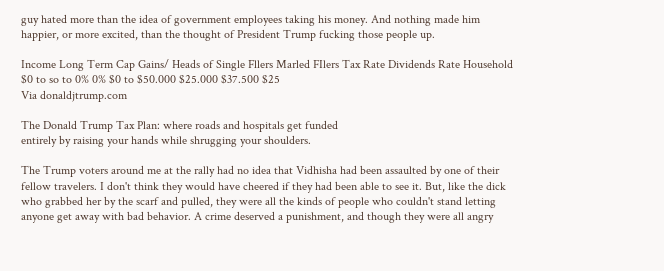guy hated more than the idea of government employees taking his money. And nothing made him happier, or more excited, than the thought of President Trump fucking those people up.

Income Long Term Cap Gains/ Heads of Single Fllers Marled FIlers Tax Rate Dividends Rate Household $0 to so to 0% 0% $0 to $50.000 $25.000 $37.500 $25
Via donaldjtrump.com

The Donald Trump Tax Plan: where roads and hospitals get funded
entirely by raising your hands while shrugging your shoulders.

The Trump voters around me at the rally had no idea that Vidhisha had been assaulted by one of their fellow travelers. I don't think they would have cheered if they had been able to see it. But, like the dick who grabbed her by the scarf and pulled, they were all the kinds of people who couldn't stand letting anyone get away with bad behavior. A crime deserved a punishment, and though they were all angry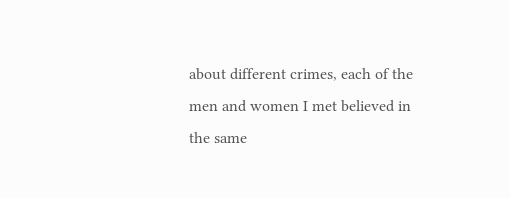about different crimes, each of the men and women I met believed in the same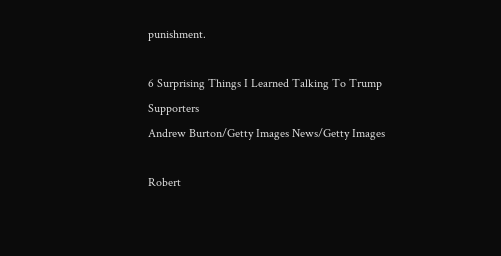punishment.

6 Surprising Things I Learned Talking To Trump Supporters
Andrew Burton/Getty Images News/Getty Images

Robert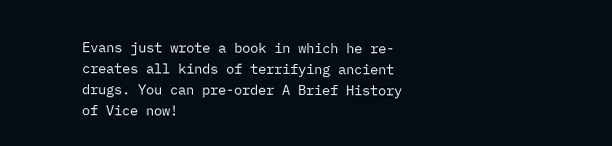Evans just wrote a book in which he re-creates all kinds of terrifying ancient drugs. You can pre-order A Brief History of Vice now!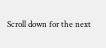Scroll down for the next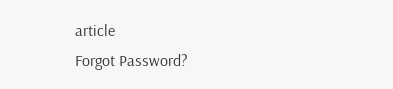article
Forgot Password?